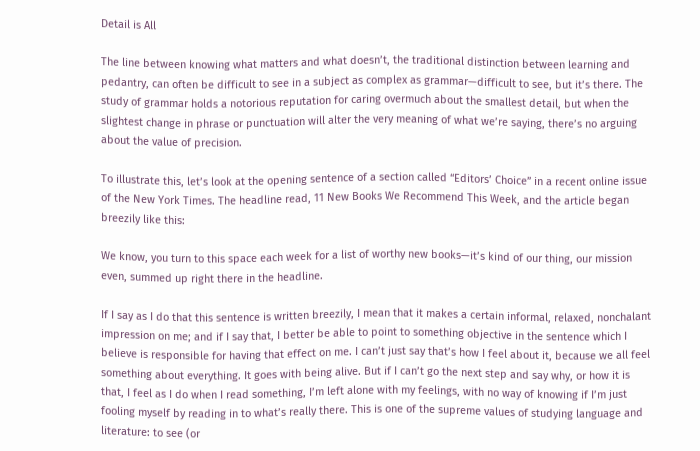Detail is All

The line between knowing what matters and what doesn’t, the traditional distinction between learning and pedantry, can often be difficult to see in a subject as complex as grammar—difficult to see, but it’s there. The study of grammar holds a notorious reputation for caring overmuch about the smallest detail, but when the slightest change in phrase or punctuation will alter the very meaning of what we’re saying, there’s no arguing about the value of precision.

To illustrate this, let’s look at the opening sentence of a section called “Editors’ Choice” in a recent online issue of the New York Times. The headline read, 11 New Books We Recommend This Week, and the article began breezily like this:

We know, you turn to this space each week for a list of worthy new books—it’s kind of our thing, our mission even, summed up right there in the headline.

If I say as I do that this sentence is written breezily, I mean that it makes a certain informal, relaxed, nonchalant impression on me; and if I say that, I better be able to point to something objective in the sentence which I believe is responsible for having that effect on me. I can’t just say that’s how I feel about it, because we all feel something about everything. It goes with being alive. But if I can’t go the next step and say why, or how it is that, I feel as I do when I read something, I’m left alone with my feelings, with no way of knowing if I’m just fooling myself by reading in to what’s really there. This is one of the supreme values of studying language and literature: to see (or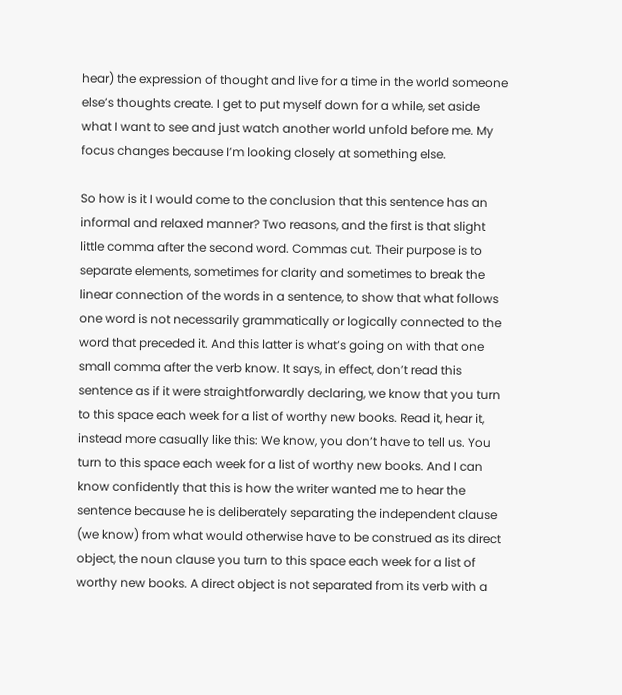hear) the expression of thought and live for a time in the world someone else’s thoughts create. I get to put myself down for a while, set aside what I want to see and just watch another world unfold before me. My focus changes because I’m looking closely at something else.

So how is it I would come to the conclusion that this sentence has an informal and relaxed manner? Two reasons, and the first is that slight little comma after the second word. Commas cut. Their purpose is to separate elements, sometimes for clarity and sometimes to break the linear connection of the words in a sentence, to show that what follows one word is not necessarily grammatically or logically connected to the word that preceded it. And this latter is what’s going on with that one small comma after the verb know. It says, in effect, don’t read this sentence as if it were straightforwardly declaring, we know that you turn to this space each week for a list of worthy new books. Read it, hear it, instead more casually like this: We know, you don’t have to tell us. You turn to this space each week for a list of worthy new books. And I can know confidently that this is how the writer wanted me to hear the sentence because he is deliberately separating the independent clause (we know) from what would otherwise have to be construed as its direct object, the noun clause you turn to this space each week for a list of worthy new books. A direct object is not separated from its verb with a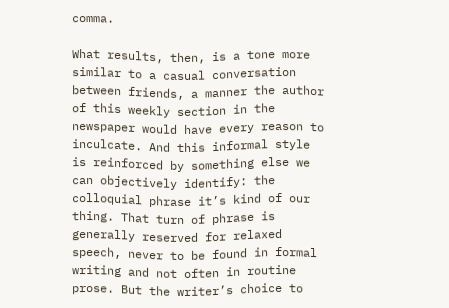comma.

What results, then, is a tone more similar to a casual conversation between friends, a manner the author of this weekly section in the newspaper would have every reason to inculcate. And this informal style is reinforced by something else we can objectively identify: the colloquial phrase it’s kind of our thing. That turn of phrase is generally reserved for relaxed speech, never to be found in formal writing and not often in routine prose. But the writer’s choice to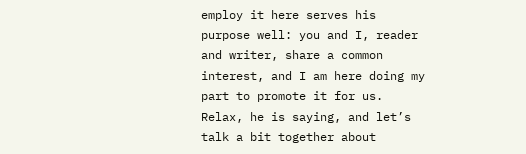employ it here serves his purpose well: you and I, reader and writer, share a common interest, and I am here doing my part to promote it for us. Relax, he is saying, and let’s talk a bit together about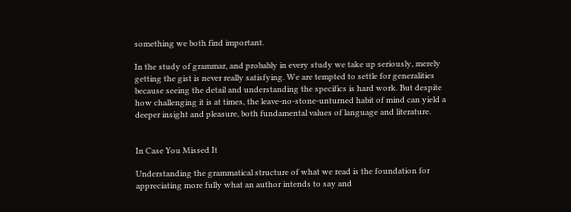something we both find important.

In the study of grammar, and probably in every study we take up seriously, merely getting the gist is never really satisfying. We are tempted to settle for generalities because seeing the detail and understanding the specifics is hard work. But despite how challenging it is at times, the leave-no-stone-unturned habit of mind can yield a deeper insight and pleasure, both fundamental values of language and literature.


In Case You Missed It

Understanding the grammatical structure of what we read is the foundation for appreciating more fully what an author intends to say and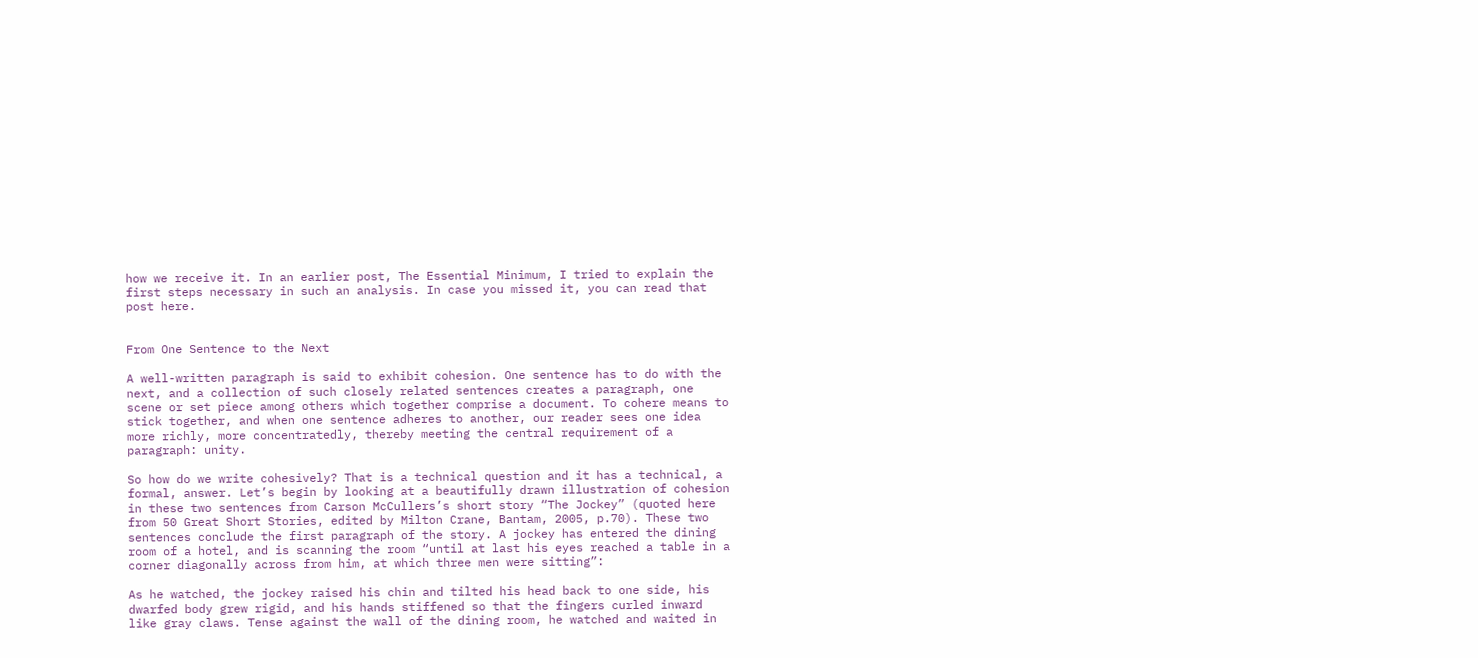how we receive it. In an earlier post, The Essential Minimum, I tried to explain the first steps necessary in such an analysis. In case you missed it, you can read that post here.


From One Sentence to the Next

A well-written paragraph is said to exhibit cohesion. One sentence has to do with the next, and a collection of such closely related sentences creates a paragraph, one scene or set piece among others which together comprise a document. To cohere means to stick together, and when one sentence adheres to another, our reader sees one idea more richly, more concentratedly, thereby meeting the central requirement of a paragraph: unity.

So how do we write cohesively? That is a technical question and it has a technical, a formal, answer. Let’s begin by looking at a beautifully drawn illustration of cohesion in these two sentences from Carson McCullers’s short story “The Jockey” (quoted here from 50 Great Short Stories, edited by Milton Crane, Bantam, 2005, p.70). These two sentences conclude the first paragraph of the story. A jockey has entered the dining room of a hotel, and is scanning the room “until at last his eyes reached a table in a corner diagonally across from him, at which three men were sitting”:

As he watched, the jockey raised his chin and tilted his head back to one side, his dwarfed body grew rigid, and his hands stiffened so that the fingers curled inward like gray claws. Tense against the wall of the dining room, he watched and waited in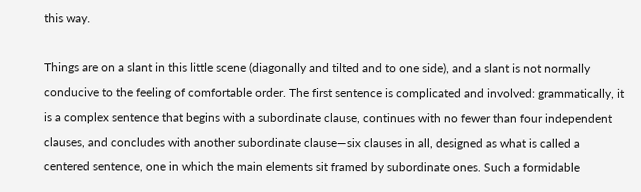this way.

Things are on a slant in this little scene (diagonally and tilted and to one side), and a slant is not normally conducive to the feeling of comfortable order. The first sentence is complicated and involved: grammatically, it is a complex sentence that begins with a subordinate clause, continues with no fewer than four independent clauses, and concludes with another subordinate clause—six clauses in all, designed as what is called a centered sentence, one in which the main elements sit framed by subordinate ones. Such a formidable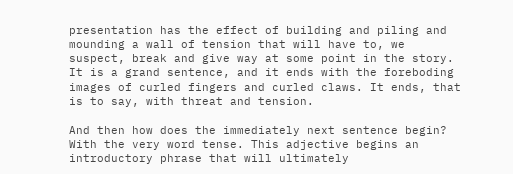presentation has the effect of building and piling and mounding a wall of tension that will have to, we suspect, break and give way at some point in the story. It is a grand sentence, and it ends with the foreboding images of curled fingers and curled claws. It ends, that is to say, with threat and tension.

And then how does the immediately next sentence begin? With the very word tense. This adjective begins an introductory phrase that will ultimately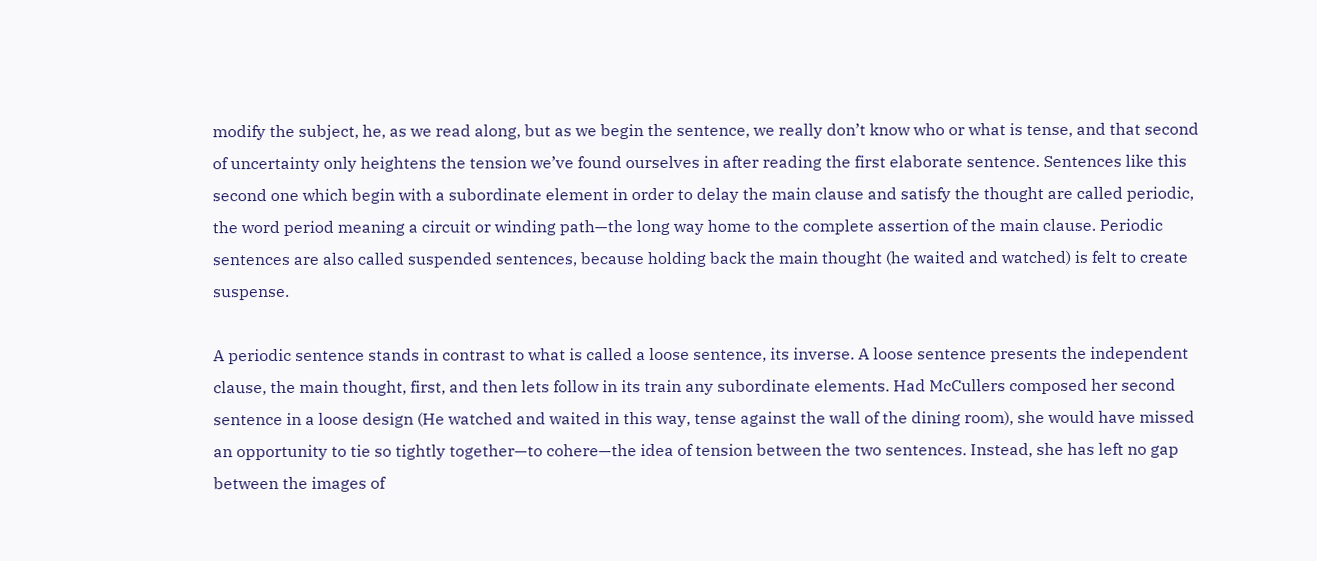modify the subject, he, as we read along, but as we begin the sentence, we really don’t know who or what is tense, and that second of uncertainty only heightens the tension we’ve found ourselves in after reading the first elaborate sentence. Sentences like this second one which begin with a subordinate element in order to delay the main clause and satisfy the thought are called periodic, the word period meaning a circuit or winding path—the long way home to the complete assertion of the main clause. Periodic sentences are also called suspended sentences, because holding back the main thought (he waited and watched) is felt to create suspense.

A periodic sentence stands in contrast to what is called a loose sentence, its inverse. A loose sentence presents the independent clause, the main thought, first, and then lets follow in its train any subordinate elements. Had McCullers composed her second sentence in a loose design (He watched and waited in this way, tense against the wall of the dining room), she would have missed an opportunity to tie so tightly together—to cohere—the idea of tension between the two sentences. Instead, she has left no gap between the images of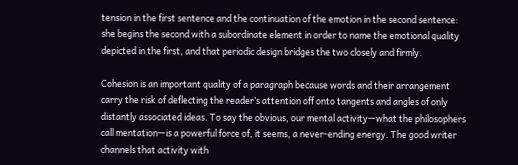tension in the first sentence and the continuation of the emotion in the second sentence: she begins the second with a subordinate element in order to name the emotional quality depicted in the first, and that periodic design bridges the two closely and firmly.

Cohesion is an important quality of a paragraph because words and their arrangement carry the risk of deflecting the reader’s attention off onto tangents and angles of only distantly associated ideas. To say the obvious, our mental activity—what the philosophers call mentation—is a powerful force of, it seems, a never-ending energy. The good writer channels that activity with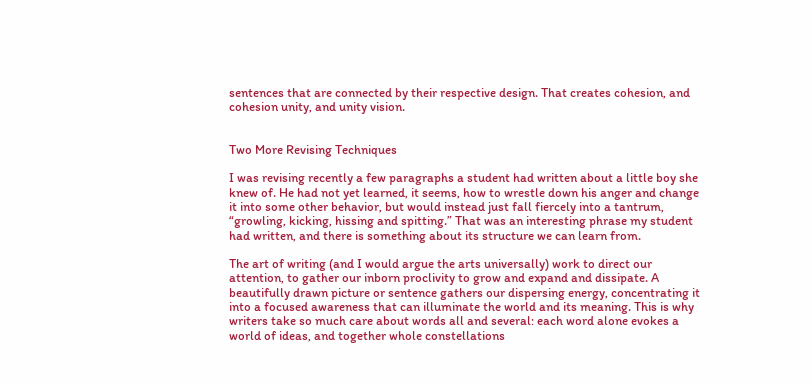sentences that are connected by their respective design. That creates cohesion, and cohesion unity, and unity vision.


Two More Revising Techniques

I was revising recently a few paragraphs a student had written about a little boy she knew of. He had not yet learned, it seems, how to wrestle down his anger and change it into some other behavior, but would instead just fall fiercely into a tantrum, “growling, kicking, hissing and spitting.” That was an interesting phrase my student had written, and there is something about its structure we can learn from.

The art of writing (and I would argue the arts universally) work to direct our attention, to gather our inborn proclivity to grow and expand and dissipate. A beautifully drawn picture or sentence gathers our dispersing energy, concentrating it into a focused awareness that can illuminate the world and its meaning. This is why writers take so much care about words all and several: each word alone evokes a world of ideas, and together whole constellations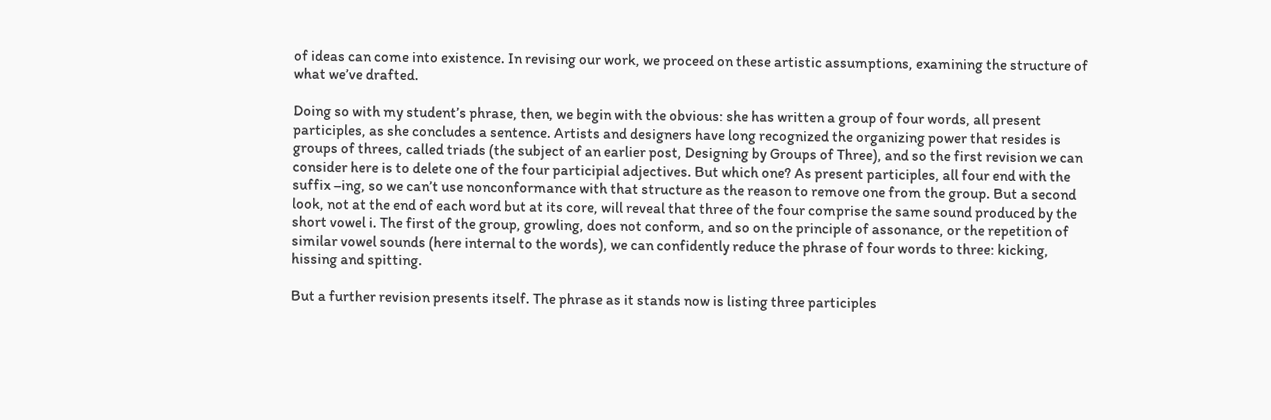of ideas can come into existence. In revising our work, we proceed on these artistic assumptions, examining the structure of what we’ve drafted.

Doing so with my student’s phrase, then, we begin with the obvious: she has written a group of four words, all present participles, as she concludes a sentence. Artists and designers have long recognized the organizing power that resides is groups of threes, called triads (the subject of an earlier post, Designing by Groups of Three), and so the first revision we can consider here is to delete one of the four participial adjectives. But which one? As present participles, all four end with the suffix –ing, so we can’t use nonconformance with that structure as the reason to remove one from the group. But a second look, not at the end of each word but at its core, will reveal that three of the four comprise the same sound produced by the short vowel i. The first of the group, growling, does not conform, and so on the principle of assonance, or the repetition of similar vowel sounds (here internal to the words), we can confidently reduce the phrase of four words to three: kicking, hissing and spitting.

But a further revision presents itself. The phrase as it stands now is listing three participles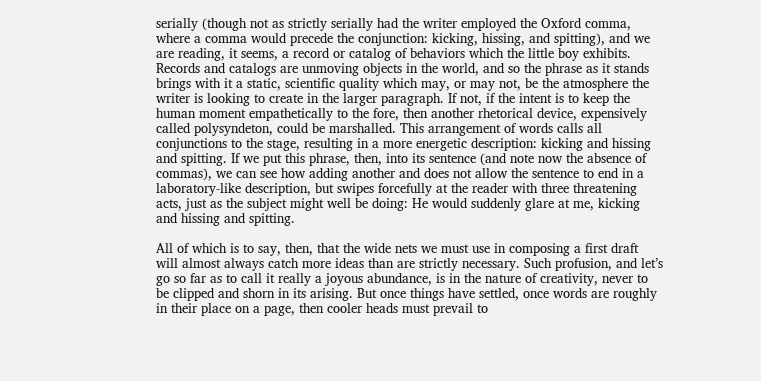serially (though not as strictly serially had the writer employed the Oxford comma, where a comma would precede the conjunction: kicking, hissing, and spitting), and we are reading, it seems, a record or catalog of behaviors which the little boy exhibits. Records and catalogs are unmoving objects in the world, and so the phrase as it stands brings with it a static, scientific quality which may, or may not, be the atmosphere the writer is looking to create in the larger paragraph. If not, if the intent is to keep the human moment empathetically to the fore, then another rhetorical device, expensively called polysyndeton, could be marshalled. This arrangement of words calls all conjunctions to the stage, resulting in a more energetic description: kicking and hissing and spitting. If we put this phrase, then, into its sentence (and note now the absence of commas), we can see how adding another and does not allow the sentence to end in a laboratory-like description, but swipes forcefully at the reader with three threatening acts, just as the subject might well be doing: He would suddenly glare at me, kicking and hissing and spitting.

All of which is to say, then, that the wide nets we must use in composing a first draft will almost always catch more ideas than are strictly necessary. Such profusion, and let’s go so far as to call it really a joyous abundance, is in the nature of creativity, never to be clipped and shorn in its arising. But once things have settled, once words are roughly in their place on a page, then cooler heads must prevail to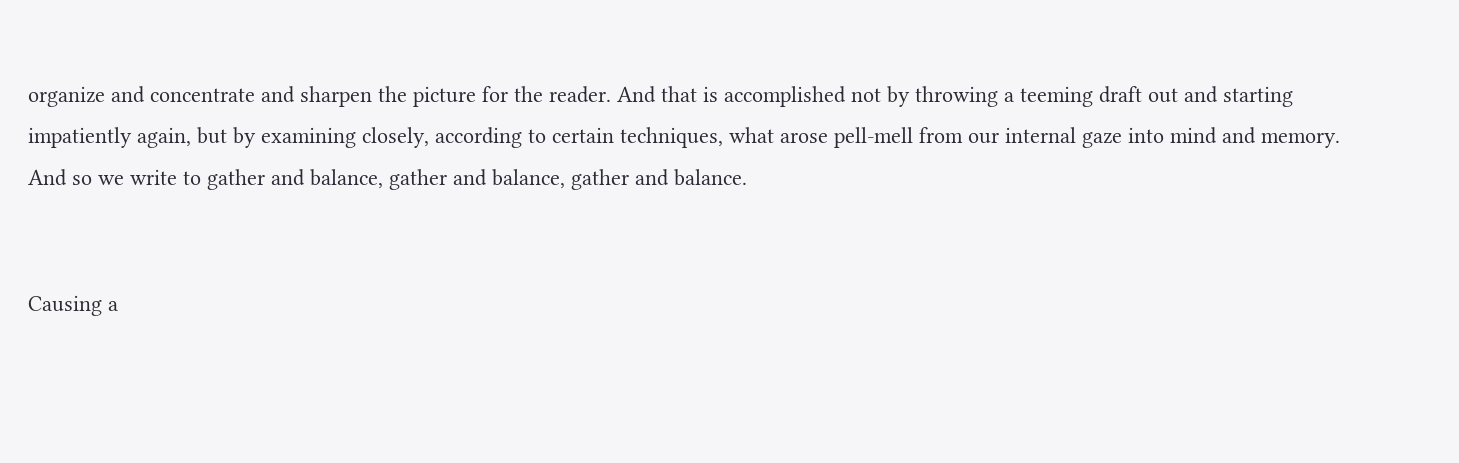organize and concentrate and sharpen the picture for the reader. And that is accomplished not by throwing a teeming draft out and starting impatiently again, but by examining closely, according to certain techniques, what arose pell-mell from our internal gaze into mind and memory. And so we write to gather and balance, gather and balance, gather and balance.


Causing a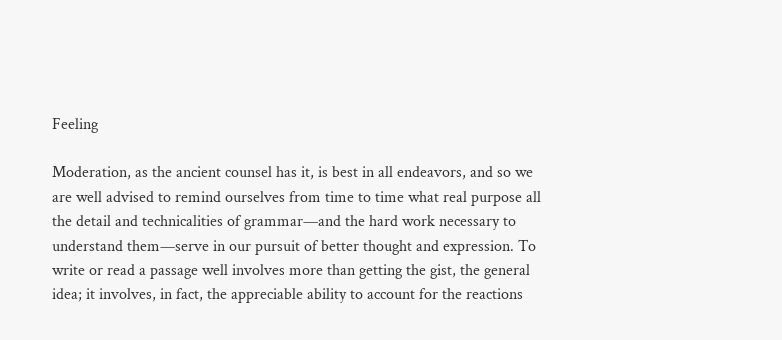Feeling

Moderation, as the ancient counsel has it, is best in all endeavors, and so we are well advised to remind ourselves from time to time what real purpose all the detail and technicalities of grammar—and the hard work necessary to understand them—serve in our pursuit of better thought and expression. To write or read a passage well involves more than getting the gist, the general idea; it involves, in fact, the appreciable ability to account for the reactions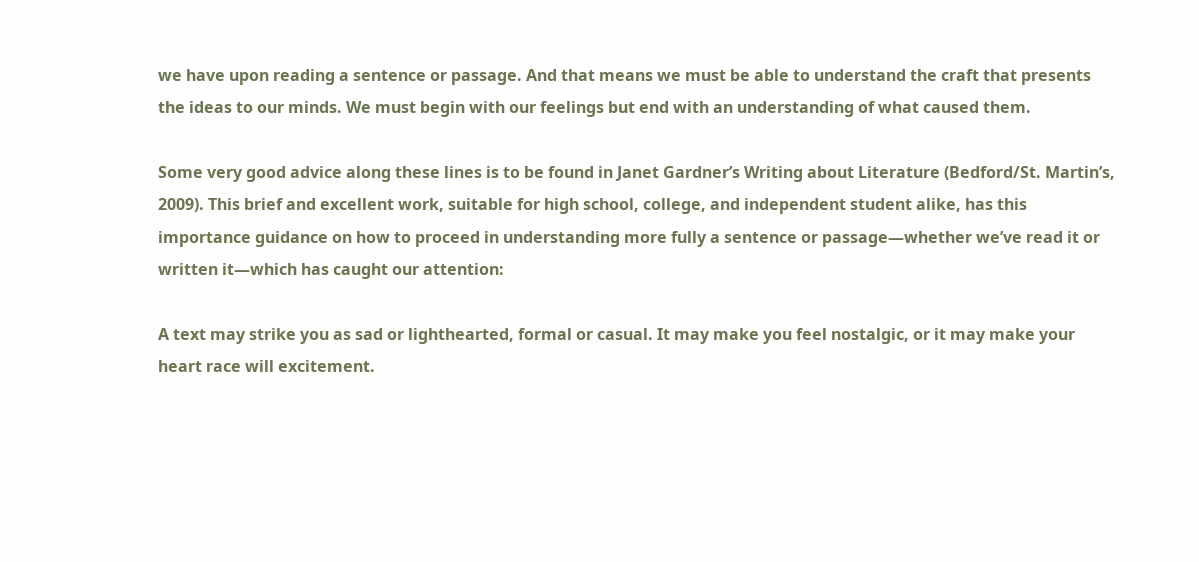we have upon reading a sentence or passage. And that means we must be able to understand the craft that presents the ideas to our minds. We must begin with our feelings but end with an understanding of what caused them.

Some very good advice along these lines is to be found in Janet Gardner’s Writing about Literature (Bedford/St. Martin’s, 2009). This brief and excellent work, suitable for high school, college, and independent student alike, has this importance guidance on how to proceed in understanding more fully a sentence or passage—whether we’ve read it or written it—which has caught our attention:

A text may strike you as sad or lighthearted, formal or casual. It may make you feel nostalgic, or it may make your heart race will excitement.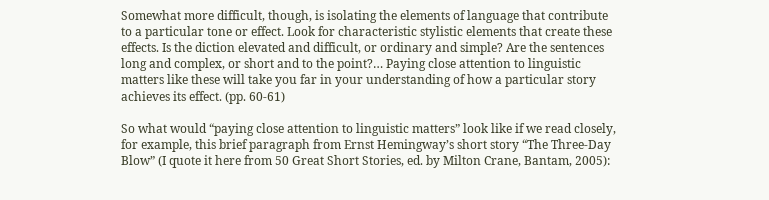Somewhat more difficult, though, is isolating the elements of language that contribute to a particular tone or effect. Look for characteristic stylistic elements that create these effects. Is the diction elevated and difficult, or ordinary and simple? Are the sentences long and complex, or short and to the point?… Paying close attention to linguistic matters like these will take you far in your understanding of how a particular story achieves its effect. (pp. 60-61)

So what would “paying close attention to linguistic matters” look like if we read closely, for example, this brief paragraph from Ernst Hemingway’s short story “The Three-Day Blow” (I quote it here from 50 Great Short Stories, ed. by Milton Crane, Bantam, 2005):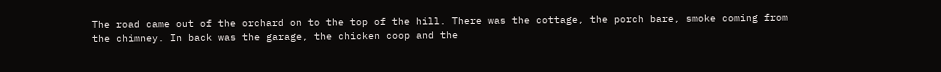The road came out of the orchard on to the top of the hill. There was the cottage, the porch bare, smoke coming from the chimney. In back was the garage, the chicken coop and the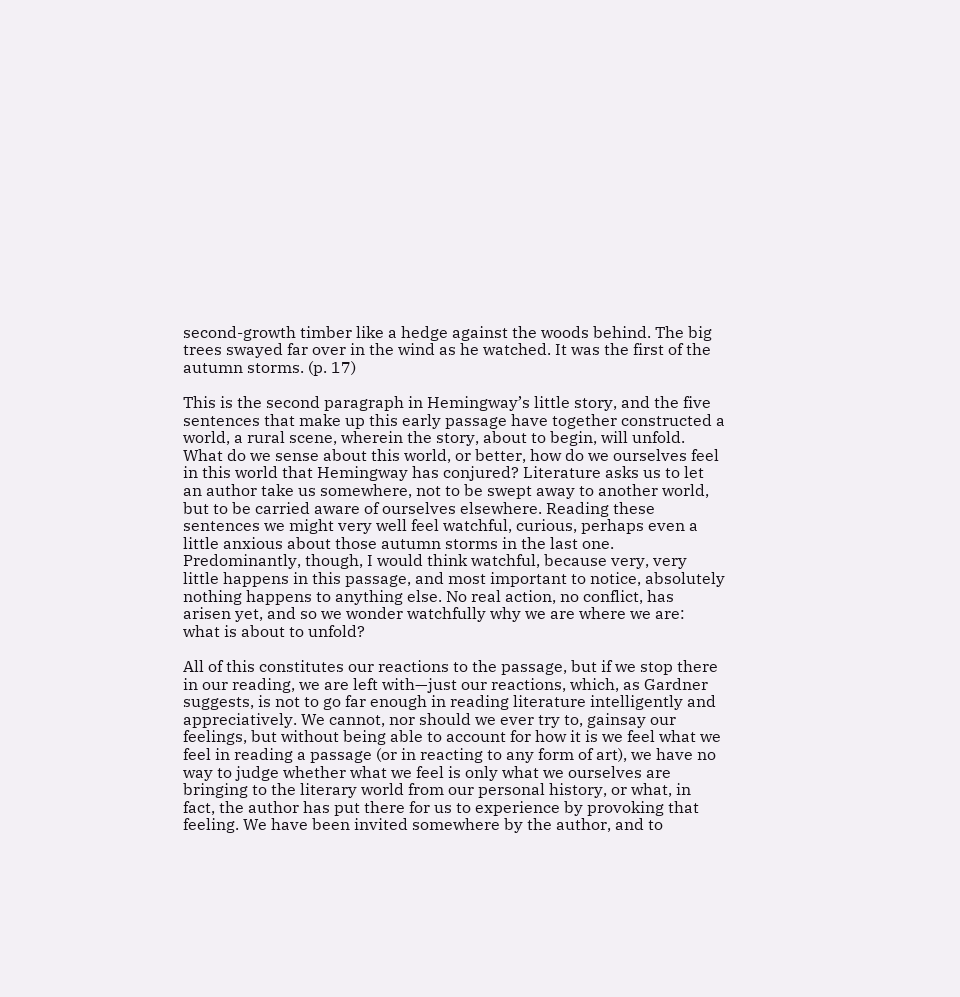second-growth timber like a hedge against the woods behind. The big trees swayed far over in the wind as he watched. It was the first of the autumn storms. (p. 17)

This is the second paragraph in Hemingway’s little story, and the five sentences that make up this early passage have together constructed a world, a rural scene, wherein the story, about to begin, will unfold. What do we sense about this world, or better, how do we ourselves feel in this world that Hemingway has conjured? Literature asks us to let an author take us somewhere, not to be swept away to another world, but to be carried aware of ourselves elsewhere. Reading these sentences we might very well feel watchful, curious, perhaps even a little anxious about those autumn storms in the last one. Predominantly, though, I would think watchful, because very, very little happens in this passage, and most important to notice, absolutely nothing happens to anything else. No real action, no conflict, has arisen yet, and so we wonder watchfully why we are where we are: what is about to unfold?

All of this constitutes our reactions to the passage, but if we stop there in our reading, we are left with—just our reactions, which, as Gardner suggests, is not to go far enough in reading literature intelligently and appreciatively. We cannot, nor should we ever try to, gainsay our feelings, but without being able to account for how it is we feel what we feel in reading a passage (or in reacting to any form of art), we have no way to judge whether what we feel is only what we ourselves are bringing to the literary world from our personal history, or what, in fact, the author has put there for us to experience by provoking that feeling. We have been invited somewhere by the author, and to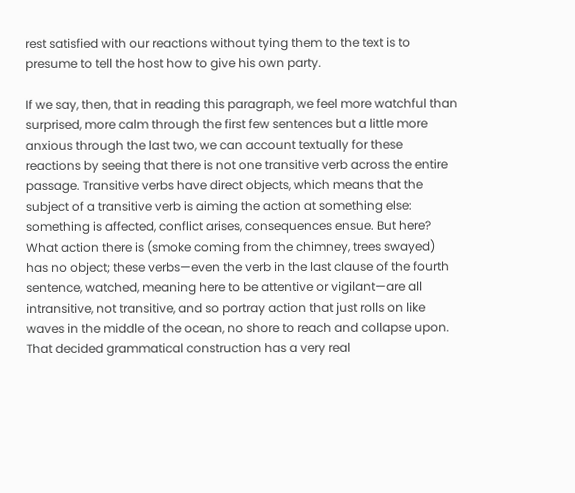rest satisfied with our reactions without tying them to the text is to presume to tell the host how to give his own party.

If we say, then, that in reading this paragraph, we feel more watchful than surprised, more calm through the first few sentences but a little more anxious through the last two, we can account textually for these reactions by seeing that there is not one transitive verb across the entire passage. Transitive verbs have direct objects, which means that the subject of a transitive verb is aiming the action at something else: something is affected, conflict arises, consequences ensue. But here? What action there is (smoke coming from the chimney, trees swayed) has no object; these verbs—even the verb in the last clause of the fourth sentence, watched, meaning here to be attentive or vigilant—are all intransitive, not transitive, and so portray action that just rolls on like waves in the middle of the ocean, no shore to reach and collapse upon. That decided grammatical construction has a very real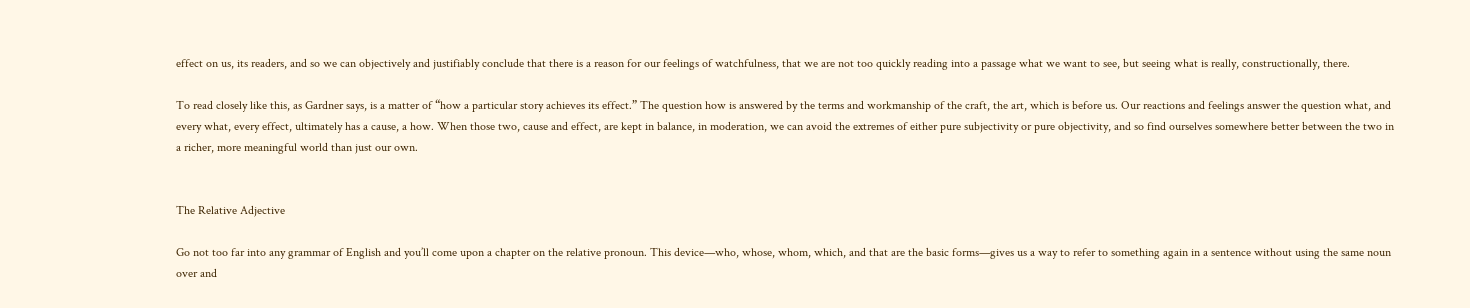effect on us, its readers, and so we can objectively and justifiably conclude that there is a reason for our feelings of watchfulness, that we are not too quickly reading into a passage what we want to see, but seeing what is really, constructionally, there.

To read closely like this, as Gardner says, is a matter of “how a particular story achieves its effect.” The question how is answered by the terms and workmanship of the craft, the art, which is before us. Our reactions and feelings answer the question what, and every what, every effect, ultimately has a cause, a how. When those two, cause and effect, are kept in balance, in moderation, we can avoid the extremes of either pure subjectivity or pure objectivity, and so find ourselves somewhere better between the two in a richer, more meaningful world than just our own.


The Relative Adjective

Go not too far into any grammar of English and you’ll come upon a chapter on the relative pronoun. This device—who, whose, whom, which, and that are the basic forms—gives us a way to refer to something again in a sentence without using the same noun over and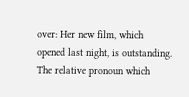over: Her new film, which opened last night, is outstanding. The relative pronoun which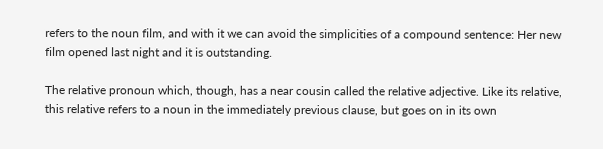refers to the noun film, and with it we can avoid the simplicities of a compound sentence: Her new film opened last night and it is outstanding.

The relative pronoun which, though, has a near cousin called the relative adjective. Like its relative, this relative refers to a noun in the immediately previous clause, but goes on in its own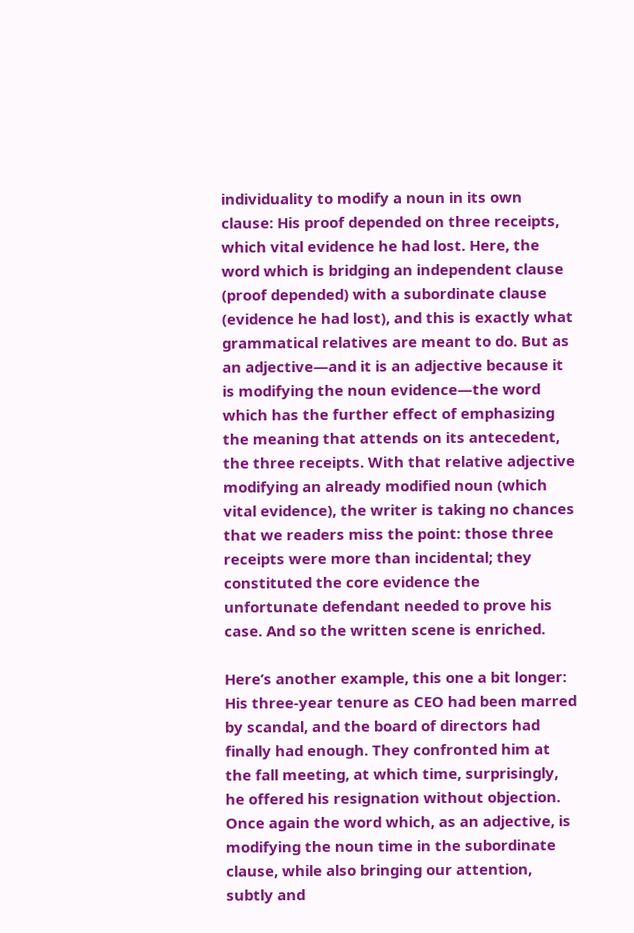individuality to modify a noun in its own clause: His proof depended on three receipts, which vital evidence he had lost. Here, the word which is bridging an independent clause (proof depended) with a subordinate clause (evidence he had lost), and this is exactly what grammatical relatives are meant to do. But as an adjective—and it is an adjective because it is modifying the noun evidence—the word which has the further effect of emphasizing the meaning that attends on its antecedent, the three receipts. With that relative adjective modifying an already modified noun (which vital evidence), the writer is taking no chances that we readers miss the point: those three receipts were more than incidental; they constituted the core evidence the unfortunate defendant needed to prove his case. And so the written scene is enriched.

Here’s another example, this one a bit longer: His three-year tenure as CEO had been marred by scandal, and the board of directors had finally had enough. They confronted him at the fall meeting, at which time, surprisingly, he offered his resignation without objection. Once again the word which, as an adjective, is modifying the noun time in the subordinate clause, while also bringing our attention, subtly and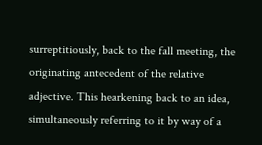surreptitiously, back to the fall meeting, the originating antecedent of the relative adjective. This hearkening back to an idea, simultaneously referring to it by way of a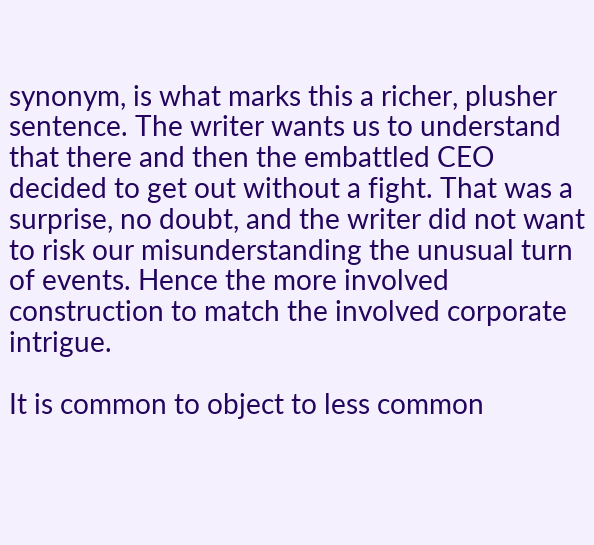synonym, is what marks this a richer, plusher sentence. The writer wants us to understand that there and then the embattled CEO decided to get out without a fight. That was a surprise, no doubt, and the writer did not want to risk our misunderstanding the unusual turn of events. Hence the more involved construction to match the involved corporate intrigue.

It is common to object to less common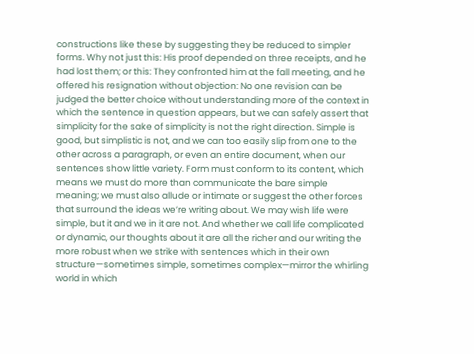constructions like these by suggesting they be reduced to simpler forms. Why not just this: His proof depended on three receipts, and he had lost them; or this: They confronted him at the fall meeting, and he offered his resignation without objection: No one revision can be judged the better choice without understanding more of the context in which the sentence in question appears, but we can safely assert that simplicity for the sake of simplicity is not the right direction. Simple is good, but simplistic is not, and we can too easily slip from one to the other across a paragraph, or even an entire document, when our sentences show little variety. Form must conform to its content, which means we must do more than communicate the bare simple meaning; we must also allude or intimate or suggest the other forces that surround the ideas we’re writing about. We may wish life were simple, but it and we in it are not. And whether we call life complicated or dynamic, our thoughts about it are all the richer and our writing the more robust when we strike with sentences which in their own structure—sometimes simple, sometimes complex—mirror the whirling world in which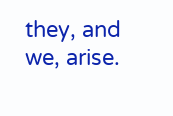they, and we, arise.